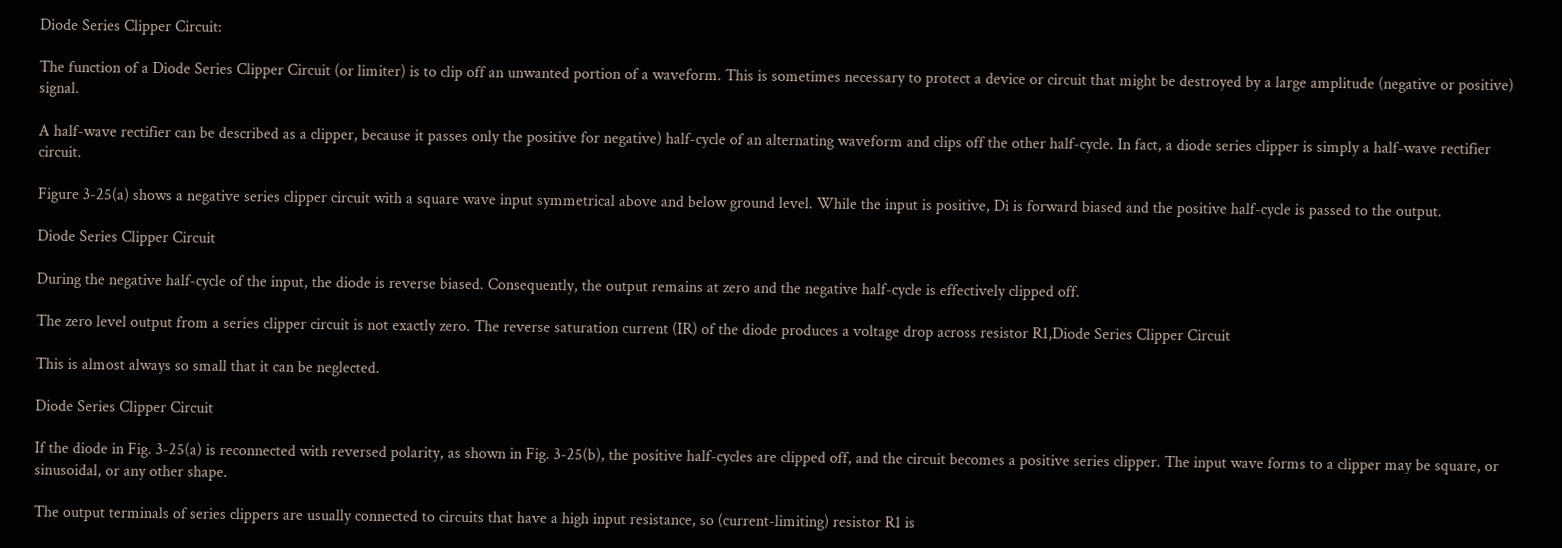Diode Series Clipper Circuit:

The function of a Diode Series Clipper Circuit (or limiter) is to clip off an unwanted portion of a waveform. This is sometimes necessary to protect a device or circuit that might be destroyed by a large amplitude (negative or positive) signal.

A half-wave rectifier can be described as a clipper, because it passes only the positive for negative) half-cycle of an alternating waveform and clips off the other half-cycle. In fact, a diode series clipper is simply a half-wave rectifier circuit.

Figure 3-25(a) shows a negative series clipper circuit with a square wave input symmetrical above and below ground level. While the input is positive, Di is forward biased and the positive half-cycle is passed to the output.

Diode Series Clipper Circuit

During the negative half-cycle of the input, the diode is reverse biased. Consequently, the output remains at zero and the negative half-cycle is effectively clipped off.

The zero level output from a series clipper circuit is not exactly zero. The reverse saturation current (IR) of the diode produces a voltage drop across resistor R1,Diode Series Clipper Circuit

This is almost always so small that it can be neglected.

Diode Series Clipper Circuit

If the diode in Fig. 3-25(a) is reconnected with reversed polarity, as shown in Fig. 3-25(b), the positive half-cycles are clipped off, and the circuit becomes a positive series clipper. The input wave forms to a clipper may be square, or sinusoidal, or any other shape.

The output terminals of series clippers are usually connected to circuits that have a high input resistance, so (current-limiting) resistor R1 is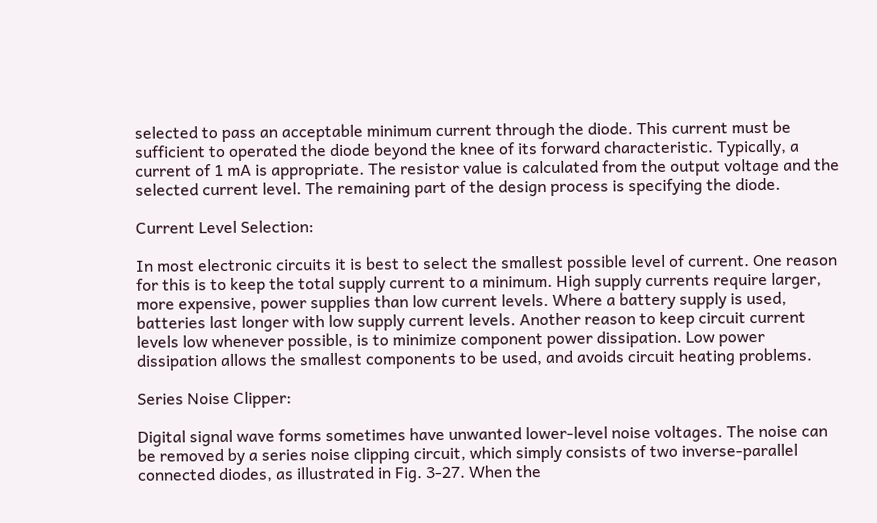selected to pass an acceptable minimum current through the diode. This current must be sufficient to operated the diode beyond the knee of its forward characteristic. Typically, a current of 1 mA is appropriate. The resistor value is calculated from the output voltage and the selected current level. The remaining part of the design process is specifying the diode.

Current Level Selection:

In most electronic circuits it is best to select the smallest possible level of current. One reason for this is to keep the total supply current to a minimum. High supply currents require larger, more expensive, power supplies than low current levels. Where a battery supply is used, batteries last longer with low supply current levels. Another reason to keep circuit current levels low whenever possible, is to minimize component power dissipation. Low power dissipation allows the smallest components to be used, and avoids circuit heating problems.

Series Noise Clipper:

Digital signal wave forms sometimes have unwanted lower-level noise voltages. The noise can be removed by a series noise clipping circuit, which simply consists of two inverse-parallel connected diodes, as illustrated in Fig. 3-27. When the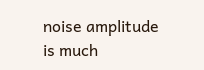noise amplitude is much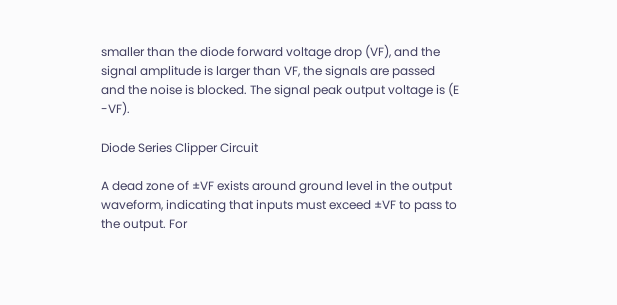smaller than the diode forward voltage drop (VF), and the signal amplitude is larger than VF, the signals are passed and the noise is blocked. The signal peak output voltage is (E -VF).

Diode Series Clipper Circuit

A dead zone of ±VF exists around ground level in the output waveform, indicating that inputs must exceed ±VF to pass to the output. For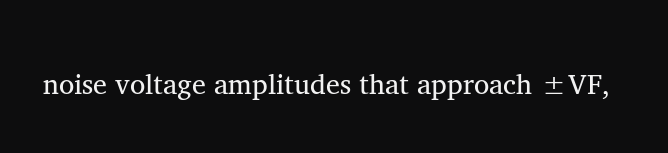noise voltage amplitudes that approach ±VF,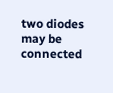two diodes may be connected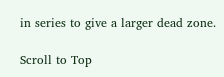in series to give a larger dead zone.

Scroll to Top